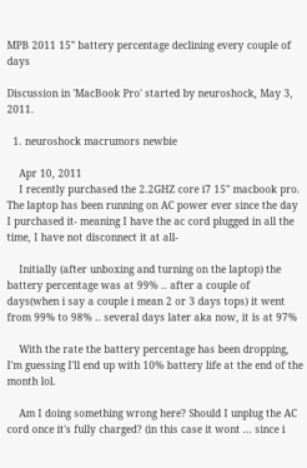MPB 2011 15" battery percentage declining every couple of days

Discussion in 'MacBook Pro' started by neuroshock, May 3, 2011.

  1. neuroshock macrumors newbie

    Apr 10, 2011
    I recently purchased the 2.2GHZ core i7 15" macbook pro. The laptop has been running on AC power ever since the day I purchased it- meaning I have the ac cord plugged in all the time, I have not disconnect it at all-

    Initially (after unboxing and turning on the laptop) the battery percentage was at 99% .. after a couple of days(when i say a couple i mean 2 or 3 days tops) it went from 99% to 98% .. several days later aka now, it is at 97%

    With the rate the battery percentage has been dropping, I'm guessing I'll end up with 10% battery life at the end of the month lol.

    Am I doing something wrong here? Should I unplug the AC cord once it's fully charged? (in this case it wont ... since i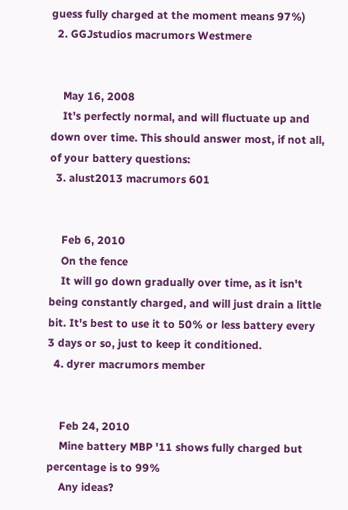guess fully charged at the moment means 97%)
  2. GGJstudios macrumors Westmere


    May 16, 2008
    It's perfectly normal, and will fluctuate up and down over time. This should answer most, if not all, of your battery questions:
  3. alust2013 macrumors 601


    Feb 6, 2010
    On the fence
    It will go down gradually over time, as it isn't being constantly charged, and will just drain a little bit. It's best to use it to 50% or less battery every 3 days or so, just to keep it conditioned.
  4. dyrer macrumors member


    Feb 24, 2010
    Mine battery MBP '11 shows fully charged but percentage is to 99%
    Any ideas?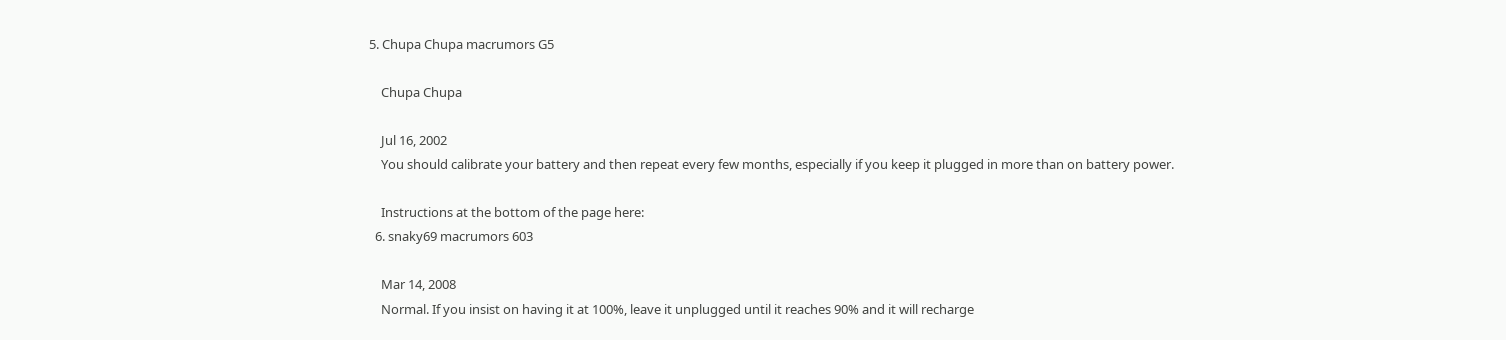5. Chupa Chupa macrumors G5

    Chupa Chupa

    Jul 16, 2002
    You should calibrate your battery and then repeat every few months, especially if you keep it plugged in more than on battery power.

    Instructions at the bottom of the page here:
  6. snaky69 macrumors 603

    Mar 14, 2008
    Normal. If you insist on having it at 100%, leave it unplugged until it reaches 90% and it will recharge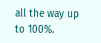all the way up to 100%.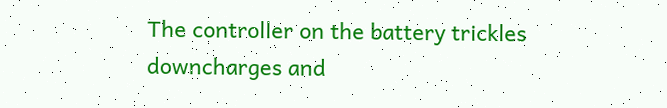The controller on the battery trickles downcharges and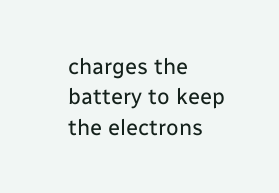charges the battery to keep the electrons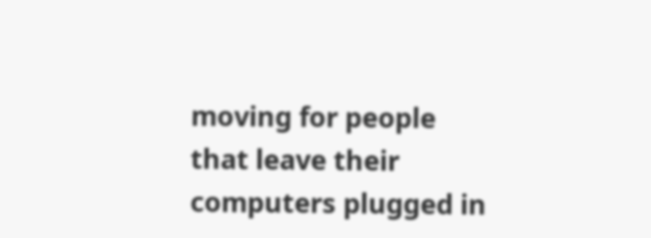moving for people that leave their computers plugged in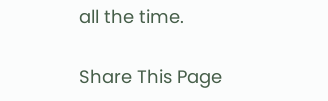all the time.

Share This Page